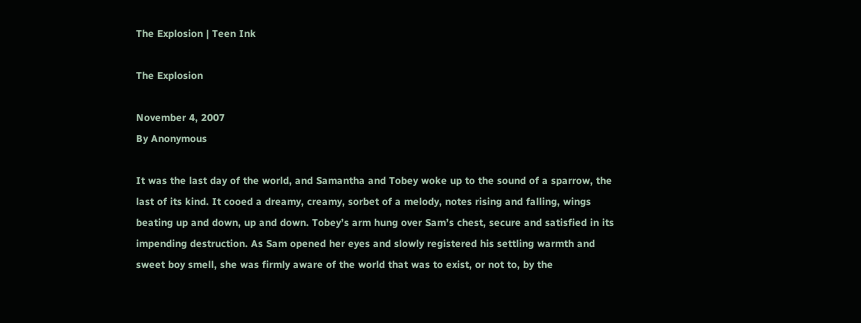The Explosion | Teen Ink

The Explosion

November 4, 2007
By Anonymous

It was the last day of the world, and Samantha and Tobey woke up to the sound of a sparrow, the last of its kind. It cooed a dreamy, creamy, sorbet of a melody, notes rising and falling, wings beating up and down, up and down. Tobey’s arm hung over Sam’s chest, secure and satisfied in its impending destruction. As Sam opened her eyes and slowly registered his settling warmth and sweet boy smell, she was firmly aware of the world that was to exist, or not to, by the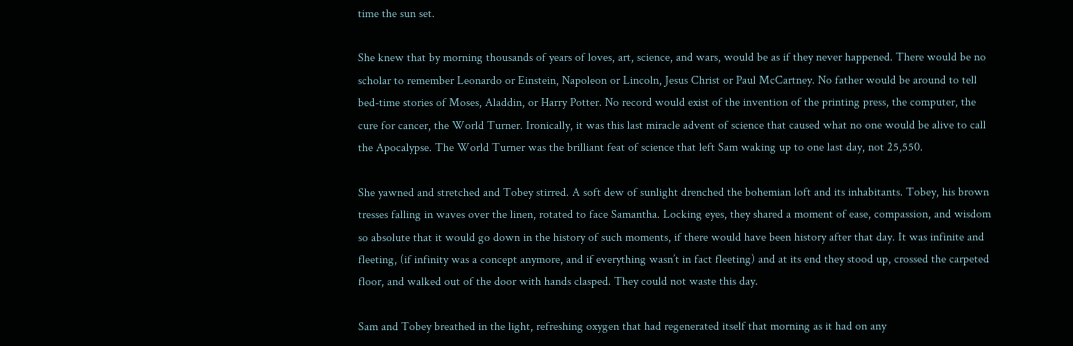time the sun set.

She knew that by morning thousands of years of loves, art, science, and wars, would be as if they never happened. There would be no scholar to remember Leonardo or Einstein, Napoleon or Lincoln, Jesus Christ or Paul McCartney. No father would be around to tell bed-time stories of Moses, Aladdin, or Harry Potter. No record would exist of the invention of the printing press, the computer, the cure for cancer, the World Turner. Ironically, it was this last miracle advent of science that caused what no one would be alive to call the Apocalypse. The World Turner was the brilliant feat of science that left Sam waking up to one last day, not 25,550.

She yawned and stretched and Tobey stirred. A soft dew of sunlight drenched the bohemian loft and its inhabitants. Tobey, his brown tresses falling in waves over the linen, rotated to face Samantha. Locking eyes, they shared a moment of ease, compassion, and wisdom so absolute that it would go down in the history of such moments, if there would have been history after that day. It was infinite and fleeting, (if infinity was a concept anymore, and if everything wasn’t in fact fleeting) and at its end they stood up, crossed the carpeted floor, and walked out of the door with hands clasped. They could not waste this day.

Sam and Tobey breathed in the light, refreshing oxygen that had regenerated itself that morning as it had on any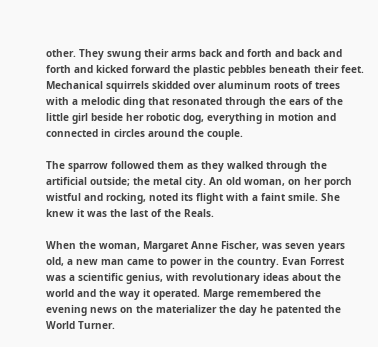other. They swung their arms back and forth and back and forth and kicked forward the plastic pebbles beneath their feet. Mechanical squirrels skidded over aluminum roots of trees with a melodic ding that resonated through the ears of the little girl beside her robotic dog, everything in motion and connected in circles around the couple.

The sparrow followed them as they walked through the artificial outside; the metal city. An old woman, on her porch wistful and rocking, noted its flight with a faint smile. She knew it was the last of the Reals.

When the woman, Margaret Anne Fischer, was seven years old, a new man came to power in the country. Evan Forrest was a scientific genius, with revolutionary ideas about the world and the way it operated. Marge remembered the evening news on the materializer the day he patented the World Turner.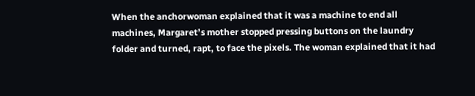When the anchorwoman explained that it was a machine to end all machines, Margaret’s mother stopped pressing buttons on the laundry folder and turned, rapt, to face the pixels. The woman explained that it had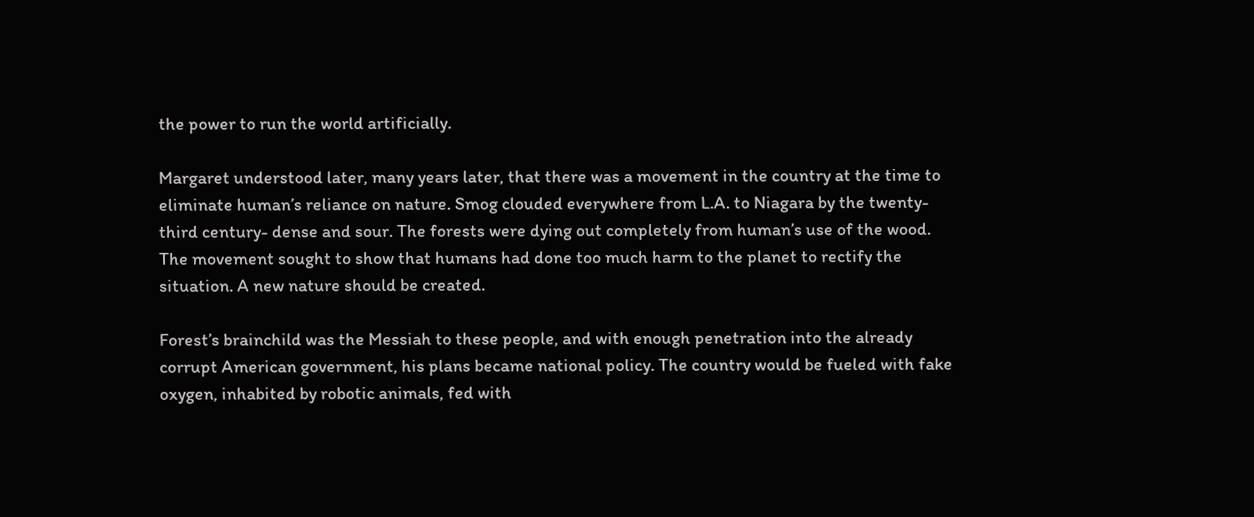the power to run the world artificially.

Margaret understood later, many years later, that there was a movement in the country at the time to eliminate human’s reliance on nature. Smog clouded everywhere from L.A. to Niagara by the twenty-third century- dense and sour. The forests were dying out completely from human’s use of the wood. The movement sought to show that humans had done too much harm to the planet to rectify the situation. A new nature should be created.

Forest’s brainchild was the Messiah to these people, and with enough penetration into the already corrupt American government, his plans became national policy. The country would be fueled with fake oxygen, inhabited by robotic animals, fed with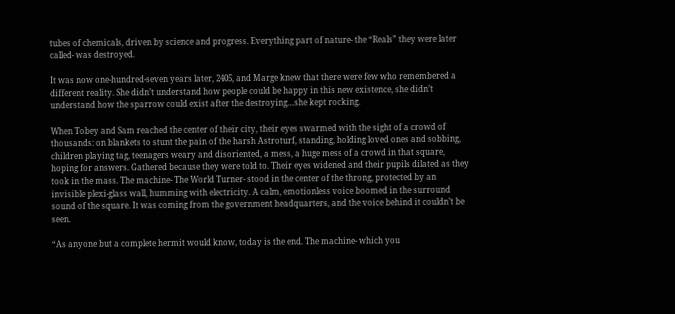tubes of chemicals, driven by science and progress. Everything part of nature- the “Reals” they were later called- was destroyed.

It was now one-hundred-seven years later, 2405, and Marge knew that there were few who remembered a different reality. She didn’t understand how people could be happy in this new existence, she didn’t understand how the sparrow could exist after the destroying…she kept rocking.

When Tobey and Sam reached the center of their city, their eyes swarmed with the sight of a crowd of thousands: on blankets to stunt the pain of the harsh Astroturf, standing, holding loved ones and sobbing, children playing tag, teenagers weary and disoriented, a mess, a huge mess of a crowd in that square, hoping for answers. Gathered because they were told to. Their eyes widened and their pupils dilated as they took in the mass. The machine- The World Turner- stood in the center of the throng, protected by an invisible plexi-glass wall, humming with electricity. A calm, emotionless voice boomed in the surround sound of the square. It was coming from the government headquarters, and the voice behind it couldn’t be seen.

“As anyone but a complete hermit would know, today is the end. The machine- which you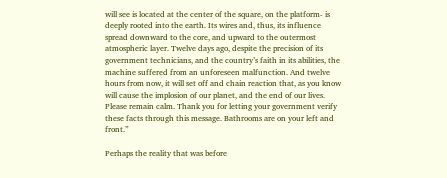will see is located at the center of the square, on the platform- is deeply rooted into the earth. Its wires and, thus, its influence spread downward to the core, and upward to the outermost atmospheric layer. Twelve days ago, despite the precision of its government technicians, and the country’s faith in its abilities, the machine suffered from an unforeseen malfunction. And twelve hours from now, it will set off and chain reaction that, as you know will cause the implosion of our planet, and the end of our lives. Please remain calm. Thank you for letting your government verify these facts through this message. Bathrooms are on your left and front.”

Perhaps the reality that was before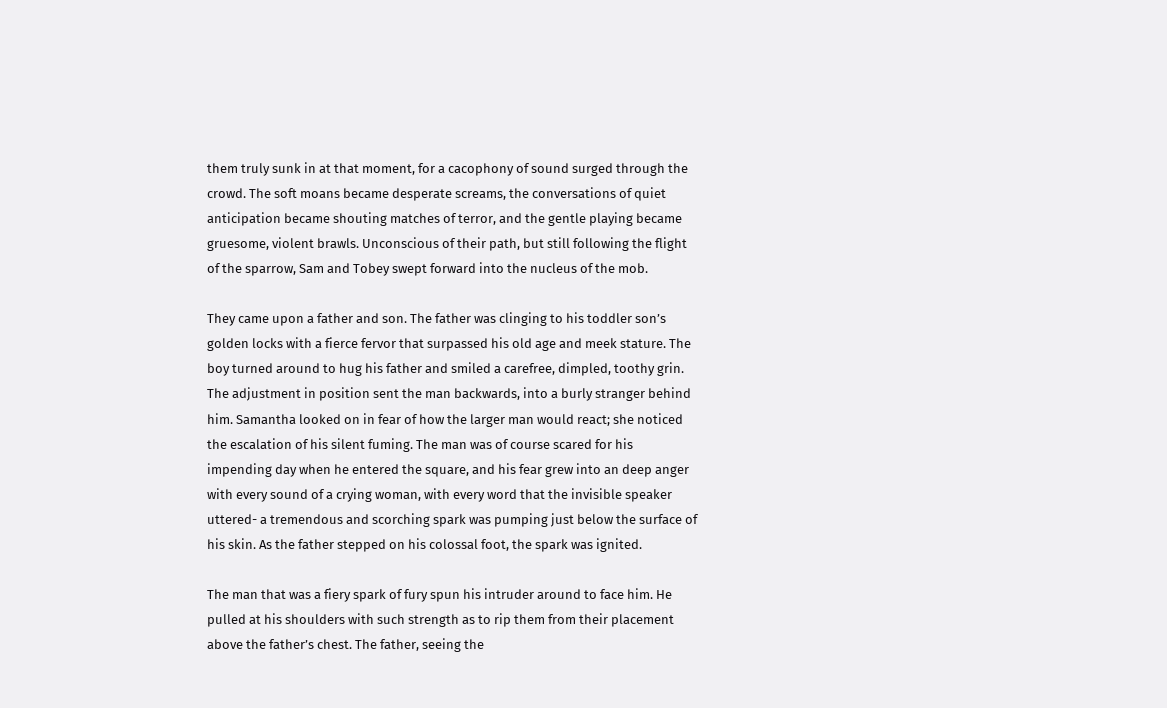them truly sunk in at that moment, for a cacophony of sound surged through the crowd. The soft moans became desperate screams, the conversations of quiet anticipation became shouting matches of terror, and the gentle playing became gruesome, violent brawls. Unconscious of their path, but still following the flight of the sparrow, Sam and Tobey swept forward into the nucleus of the mob.

They came upon a father and son. The father was clinging to his toddler son’s golden locks with a fierce fervor that surpassed his old age and meek stature. The boy turned around to hug his father and smiled a carefree, dimpled, toothy grin. The adjustment in position sent the man backwards, into a burly stranger behind him. Samantha looked on in fear of how the larger man would react; she noticed the escalation of his silent fuming. The man was of course scared for his impending day when he entered the square, and his fear grew into an deep anger with every sound of a crying woman, with every word that the invisible speaker uttered- a tremendous and scorching spark was pumping just below the surface of his skin. As the father stepped on his colossal foot, the spark was ignited.

The man that was a fiery spark of fury spun his intruder around to face him. He pulled at his shoulders with such strength as to rip them from their placement above the father’s chest. The father, seeing the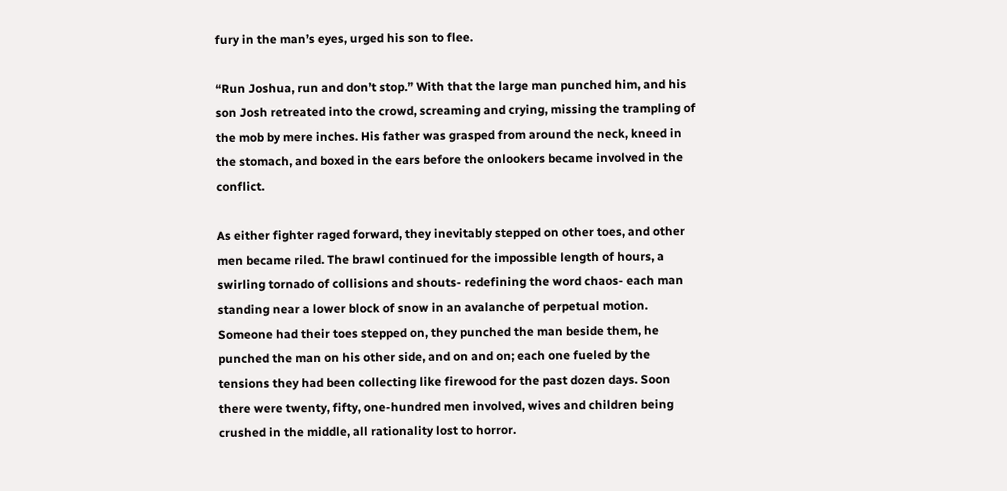fury in the man’s eyes, urged his son to flee.

“Run Joshua, run and don’t stop.” With that the large man punched him, and his son Josh retreated into the crowd, screaming and crying, missing the trampling of the mob by mere inches. His father was grasped from around the neck, kneed in the stomach, and boxed in the ears before the onlookers became involved in the conflict.

As either fighter raged forward, they inevitably stepped on other toes, and other men became riled. The brawl continued for the impossible length of hours, a swirling tornado of collisions and shouts- redefining the word chaos- each man standing near a lower block of snow in an avalanche of perpetual motion. Someone had their toes stepped on, they punched the man beside them, he punched the man on his other side, and on and on; each one fueled by the tensions they had been collecting like firewood for the past dozen days. Soon there were twenty, fifty, one-hundred men involved, wives and children being crushed in the middle, all rationality lost to horror.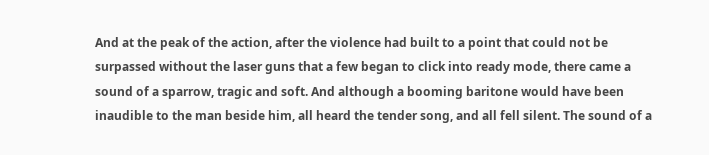And at the peak of the action, after the violence had built to a point that could not be surpassed without the laser guns that a few began to click into ready mode, there came a sound of a sparrow, tragic and soft. And although a booming baritone would have been inaudible to the man beside him, all heard the tender song, and all fell silent. The sound of a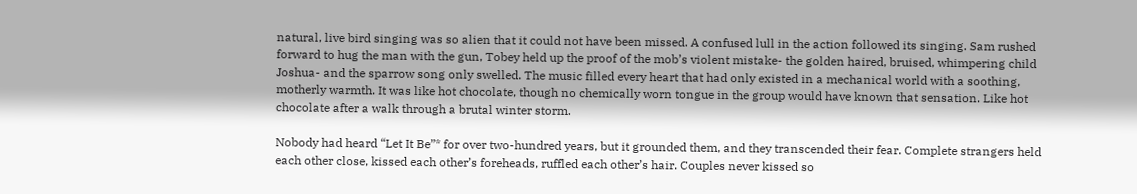natural, live bird singing was so alien that it could not have been missed. A confused lull in the action followed its singing. Sam rushed forward to hug the man with the gun, Tobey held up the proof of the mob’s violent mistake- the golden haired, bruised, whimpering child Joshua- and the sparrow song only swelled. The music filled every heart that had only existed in a mechanical world with a soothing, motherly warmth. It was like hot chocolate, though no chemically worn tongue in the group would have known that sensation. Like hot chocolate after a walk through a brutal winter storm.

Nobody had heard “Let It Be”* for over two-hundred years, but it grounded them, and they transcended their fear. Complete strangers held each other close, kissed each other’s foreheads, ruffled each other’s hair. Couples never kissed so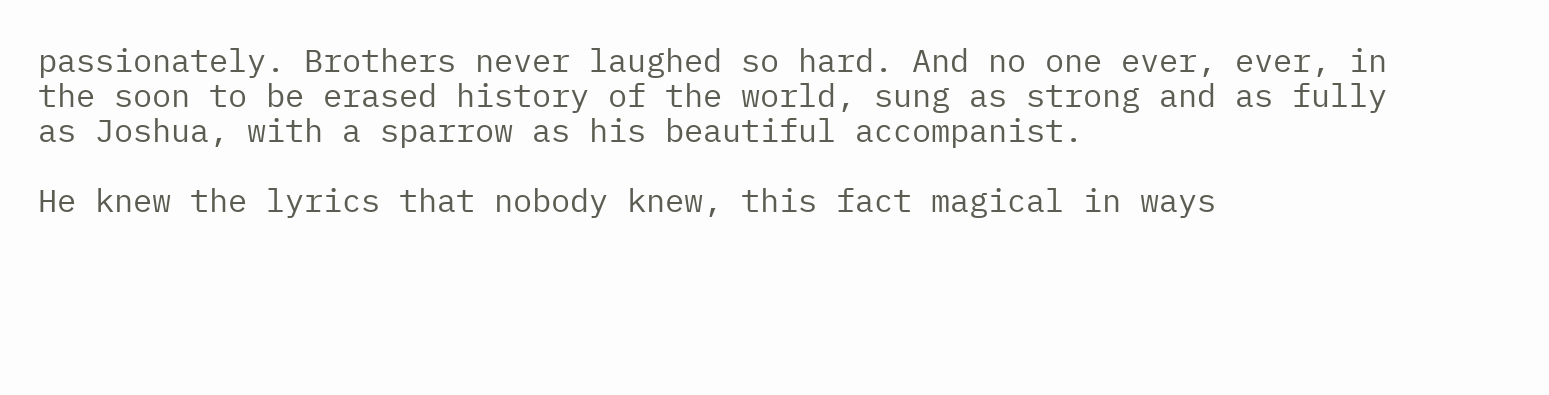passionately. Brothers never laughed so hard. And no one ever, ever, in the soon to be erased history of the world, sung as strong and as fully as Joshua, with a sparrow as his beautiful accompanist.

He knew the lyrics that nobody knew, this fact magical in ways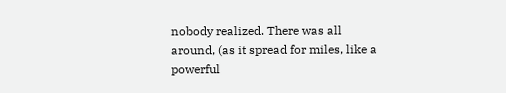nobody realized. There was all around, (as it spread for miles, like a powerful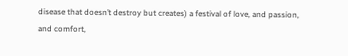disease that doesn’t destroy but creates) a festival of love, and passion, and comfort,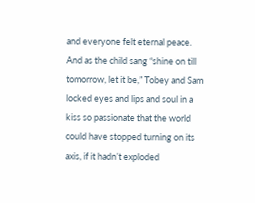and everyone felt eternal peace. And as the child sang “shine on till tomorrow, let it be,” Tobey and Sam locked eyes and lips and soul in a kiss so passionate that the world could have stopped turning on its axis, if it hadn’t exploded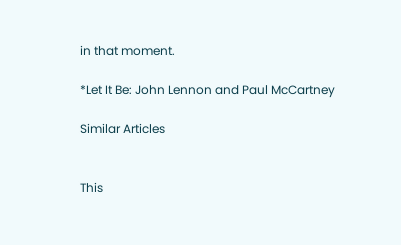in that moment.

*Let It Be: John Lennon and Paul McCartney

Similar Articles


This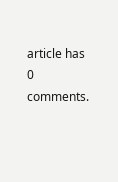article has 0 comments.